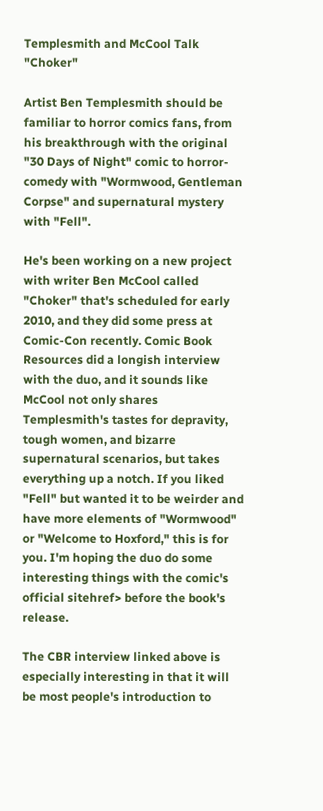Templesmith and McCool Talk "Choker"

Artist Ben Templesmith should be familiar to horror comics fans, from his breakthrough with the original "30 Days of Night" comic to horror-comedy with "Wormwood, Gentleman Corpse" and supernatural mystery with "Fell".

He's been working on a new project with writer Ben McCool called "Choker" that's scheduled for early 2010, and they did some press at Comic-Con recently. Comic Book Resources did a longish interview with the duo, and it sounds like McCool not only shares Templesmith's tastes for depravity, tough women, and bizarre supernatural scenarios, but takes everything up a notch. If you liked "Fell" but wanted it to be weirder and have more elements of "Wormwood" or "Welcome to Hoxford," this is for you. I'm hoping the duo do some interesting things with the comic's official sitehref> before the book's release.

The CBR interview linked above is especially interesting in that it will be most people's introduction to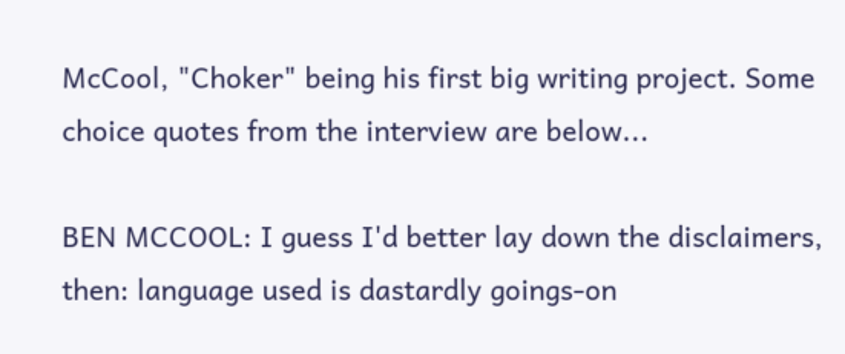McCool, "Choker" being his first big writing project. Some choice quotes from the interview are below...

BEN MCCOOL: I guess I'd better lay down the disclaimers, then: language used is dastardly goings-on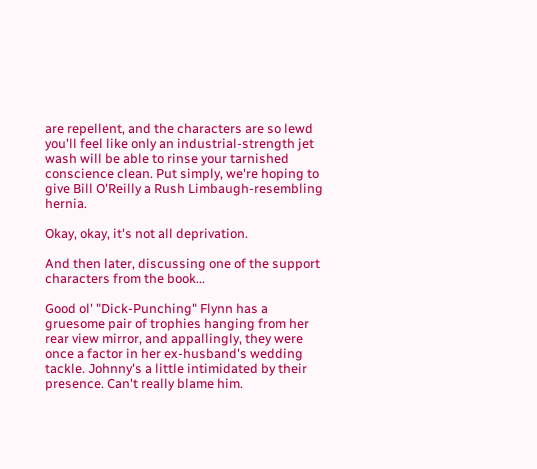are repellent, and the characters are so lewd you'll feel like only an industrial-strength jet wash will be able to rinse your tarnished conscience clean. Put simply, we're hoping to give Bill O'Reilly a Rush Limbaugh-resembling hernia.

Okay, okay, it's not all deprivation.

And then later, discussing one of the support characters from the book...

Good ol' "Dick-Punching" Flynn has a gruesome pair of trophies hanging from her rear view mirror, and appallingly, they were once a factor in her ex-husband's wedding tackle. Johnny's a little intimidated by their presence. Can't really blame him.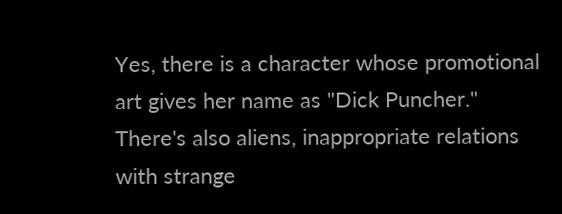Yes, there is a character whose promotional art gives her name as "Dick Puncher." There's also aliens, inappropriate relations with strange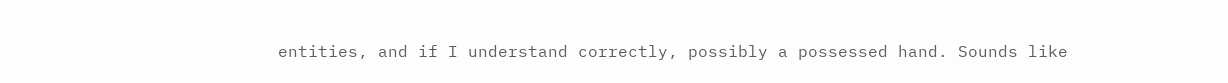entities, and if I understand correctly, possibly a possessed hand. Sounds like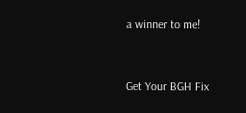a winner to me!



Get Your BGH Fix